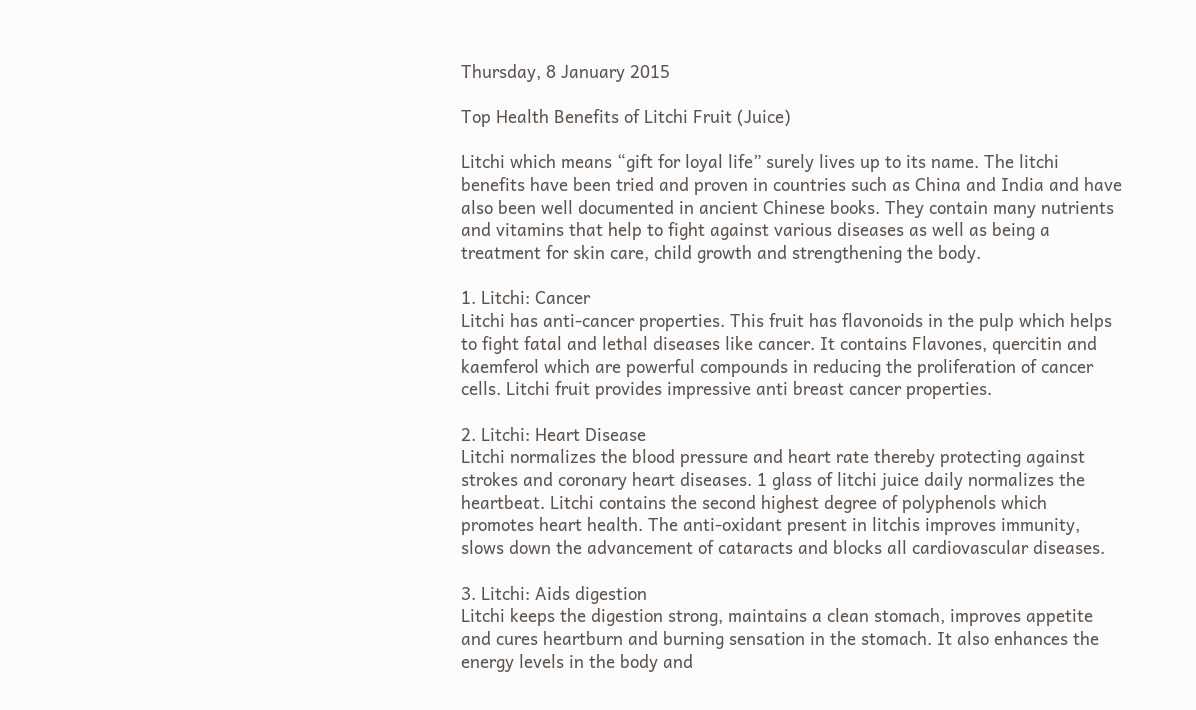Thursday, 8 January 2015

Top Health Benefits of Litchi Fruit (Juice)

Litchi which means “gift for loyal life” surely lives up to its name. The litchi benefits have been tried and proven in countries such as China and India and have also been well documented in ancient Chinese books. They contain many nutrients and vitamins that help to fight against various diseases as well as being a treatment for skin care, child growth and strengthening the body.

1. Litchi: Cancer
Litchi has anti-cancer properties. This fruit has flavonoids in the pulp which helps to fight fatal and lethal diseases like cancer. It contains Flavones, quercitin and kaemferol which are powerful compounds in reducing the proliferation of cancer cells. Litchi fruit provides impressive anti breast cancer properties.

2. Litchi: Heart Disease
Litchi normalizes the blood pressure and heart rate thereby protecting against strokes and coronary heart diseases. 1 glass of litchi juice daily normalizes the heartbeat. Litchi contains the second highest degree of polyphenols which promotes heart health. The anti-oxidant present in litchis improves immunity, slows down the advancement of cataracts and blocks all cardiovascular diseases.

3. Litchi: Aids digestion
Litchi keeps the digestion strong, maintains a clean stomach, improves appetite and cures heartburn and burning sensation in the stomach. It also enhances the energy levels in the body and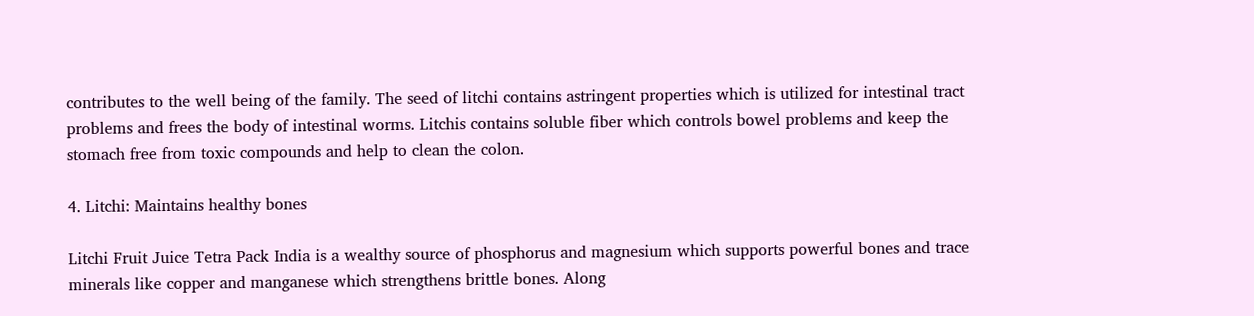contributes to the well being of the family. The seed of litchi contains astringent properties which is utilized for intestinal tract problems and frees the body of intestinal worms. Litchis contains soluble fiber which controls bowel problems and keep the stomach free from toxic compounds and help to clean the colon.

4. Litchi: Maintains healthy bones

Litchi Fruit Juice Tetra Pack India is a wealthy source of phosphorus and magnesium which supports powerful bones and trace minerals like copper and manganese which strengthens brittle bones. Along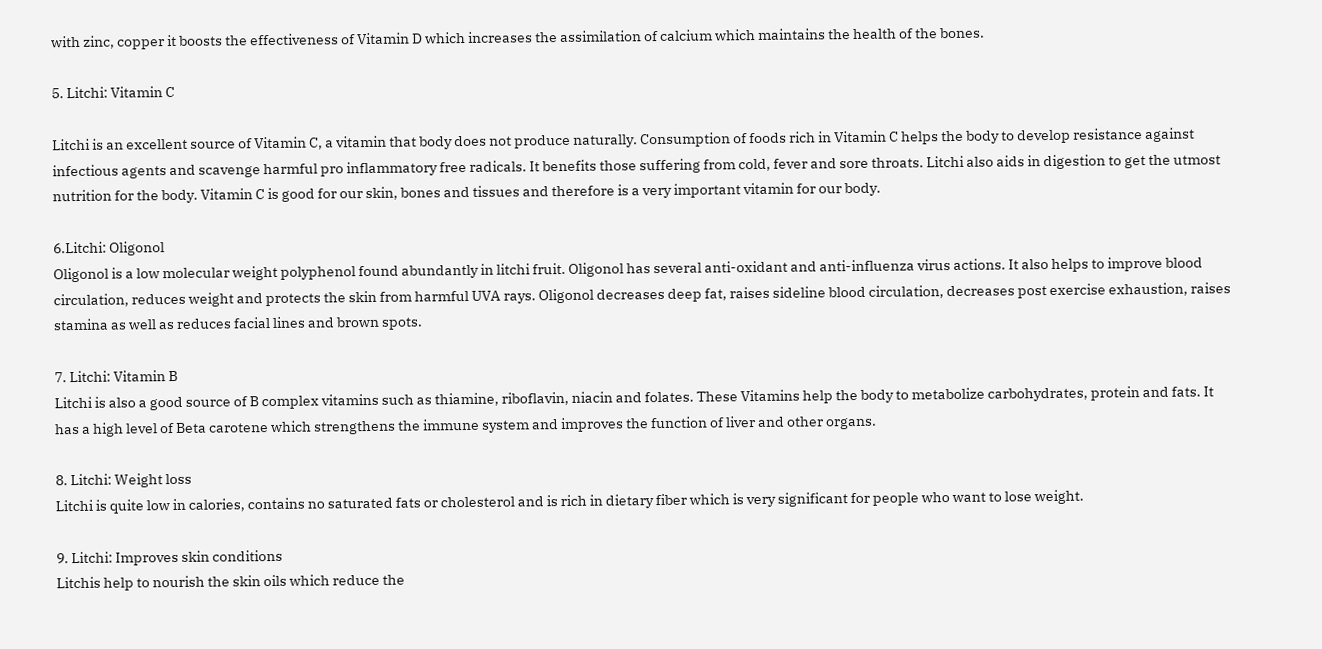with zinc, copper it boosts the effectiveness of Vitamin D which increases the assimilation of calcium which maintains the health of the bones.

5. Litchi: Vitamin C

Litchi is an excellent source of Vitamin C, a vitamin that body does not produce naturally. Consumption of foods rich in Vitamin C helps the body to develop resistance against infectious agents and scavenge harmful pro inflammatory free radicals. It benefits those suffering from cold, fever and sore throats. Litchi also aids in digestion to get the utmost nutrition for the body. Vitamin C is good for our skin, bones and tissues and therefore is a very important vitamin for our body.

6.Litchi: Oligonol
Oligonol is a low molecular weight polyphenol found abundantly in litchi fruit. Oligonol has several anti-oxidant and anti-influenza virus actions. It also helps to improve blood circulation, reduces weight and protects the skin from harmful UVA rays. Oligonol decreases deep fat, raises sideline blood circulation, decreases post exercise exhaustion, raises stamina as well as reduces facial lines and brown spots.

7. Litchi: Vitamin B
Litchi is also a good source of B complex vitamins such as thiamine, riboflavin, niacin and folates. These Vitamins help the body to metabolize carbohydrates, protein and fats. It has a high level of Beta carotene which strengthens the immune system and improves the function of liver and other organs.

8. Litchi: Weight loss
Litchi is quite low in calories, contains no saturated fats or cholesterol and is rich in dietary fiber which is very significant for people who want to lose weight.

9. Litchi: Improves skin conditions
Litchis help to nourish the skin oils which reduce the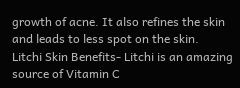growth of acne. It also refines the skin and leads to less spot on the skin.
Litchi Skin Benefits- Litchi is an amazing source of Vitamin C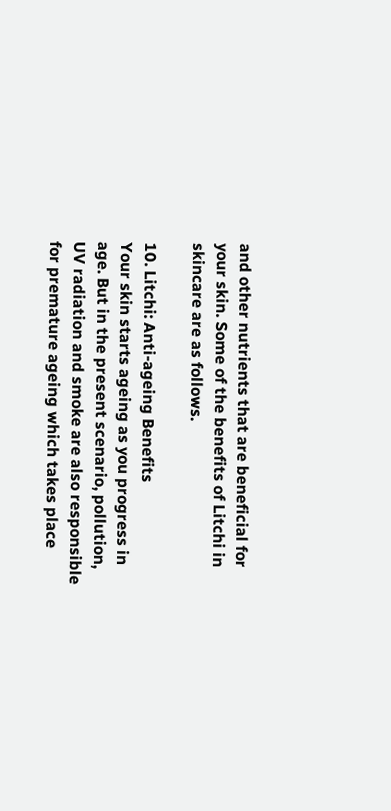and other nutrients that are beneficial for your skin. Some of the benefits of Litchi in skincare are as follows.

10. Litchi: Anti-ageing Benefits
Your skin starts ageing as you progress in age. But in the present scenario, pollution, UV radiation and smoke are also responsible for premature ageing which takes place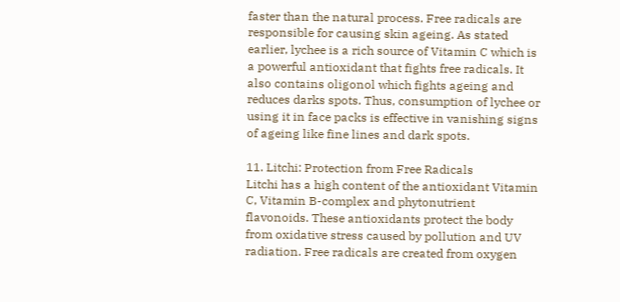faster than the natural process. Free radicals are responsible for causing skin ageing. As stated earlier, lychee is a rich source of Vitamin C which is a powerful antioxidant that fights free radicals. It also contains oligonol which fights ageing and reduces darks spots. Thus, consumption of lychee or using it in face packs is effective in vanishing signs of ageing like fine lines and dark spots.

11. Litchi: Protection from Free Radicals
Litchi has a high content of the antioxidant Vitamin C, Vitamin B-complex and phytonutrient flavonoids. These antioxidants protect the body from oxidative stress caused by pollution and UV radiation. Free radicals are created from oxygen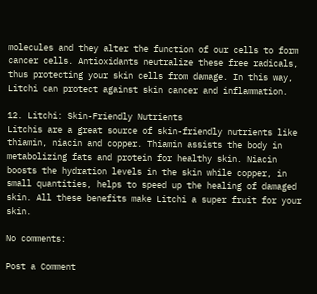molecules and they alter the function of our cells to form cancer cells. Antioxidants neutralize these free radicals, thus protecting your skin cells from damage. In this way, Litchi can protect against skin cancer and inflammation.

12. Litchi: Skin-Friendly Nutrients
Litchis are a great source of skin-friendly nutrients like thiamin, niacin and copper. Thiamin assists the body in metabolizing fats and protein for healthy skin. Niacin boosts the hydration levels in the skin while copper, in small quantities, helps to speed up the healing of damaged skin. All these benefits make Litchi a super fruit for your skin.

No comments:

Post a Comment